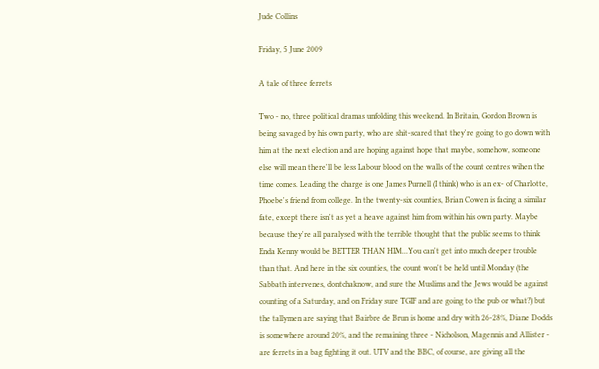Jude Collins

Friday, 5 June 2009

A tale of three ferrets

Two - no, three political dramas unfolding this weekend. In Britain, Gordon Brown is being savaged by his own party, who are shit-scared that they're going to go down with him at the next election and are hoping against hope that maybe, somehow, someone else will mean there'll be less Labour blood on the walls of the count centres wihen the time comes. Leading the charge is one James Purnell (I think) who is an ex- of Charlotte, Phoebe's friend from college. In the twenty-six counties, Brian Cowen is facing a similar fate, except there isn't as yet a heave against him from within his own party. Maybe because they're all paralysed with the terrible thought that the public seems to think Enda Kenny would be BETTER THAN HIM...You can't get into much deeper trouble than that. And here in the six counties, the count won't be held until Monday (the Sabbath intervenes, dontchaknow, and sure the Muslims and the Jews would be against counting of a Saturday, and on Friday sure TGIF and are going to the pub or what?) but the tallymen are saying that Bairbre de Brun is home and dry with 26-28%, Diane Dodds is somewhere around 20%, and the remaining three - Nicholson, Magennis and Allister - are ferrets in a bag fighting it out. UTV and the BBC, of course, are giving all the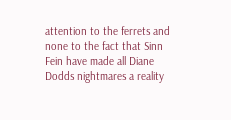attention to the ferrets and none to the fact that Sinn Fein have made all Diane Dodds nightmares a reality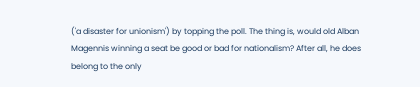('a disaster for unionism') by topping the poll. The thing is, would old Alban Magennis winning a seat be good or bad for nationalism? After all, he does belong to the only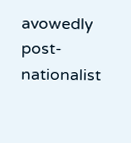avowedly post-nationalist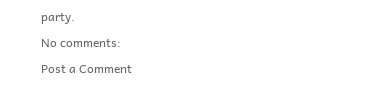party.

No comments:

Post a Comment